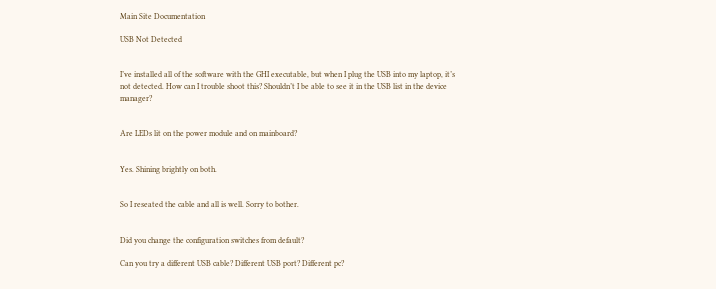Main Site Documentation

USB Not Detected


I’ve installed all of the software with the GHI executable, but when I plug the USB into my laptop, it’s not detected. How can I trouble shoot this? Shouldn’t I be able to see it in the USB list in the device manager?


Are LEDs lit on the power module and on mainboard?


Yes. Shining brightly on both.


So I reseated the cable and all is well. Sorry to bother.


Did you change the configuration switches from default?

Can you try a different USB cable? Different USB port? Different pc?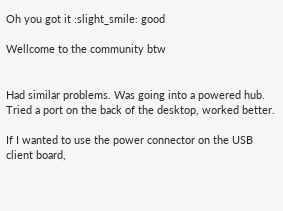Oh you got it :slight_smile: good

Wellcome to the community btw


Had similar problems. Was going into a powered hub. Tried a port on the back of the desktop, worked better.

If I wanted to use the power connector on the USB client board,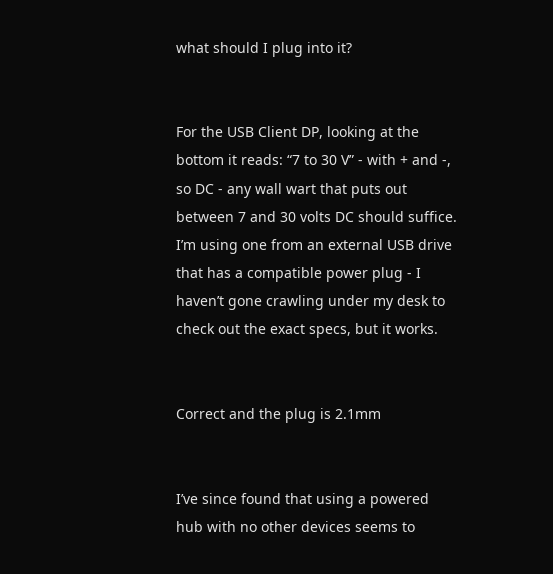what should I plug into it?


For the USB Client DP, looking at the bottom it reads: “7 to 30 V” - with + and -, so DC - any wall wart that puts out between 7 and 30 volts DC should suffice. I’m using one from an external USB drive that has a compatible power plug - I haven’t gone crawling under my desk to check out the exact specs, but it works.


Correct and the plug is 2.1mm


I’ve since found that using a powered hub with no other devices seems to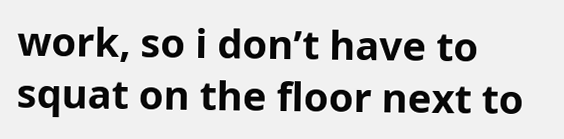work, so i don’t have to squat on the floor next to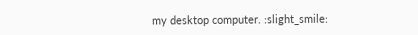my desktop computer. :slight_smile: